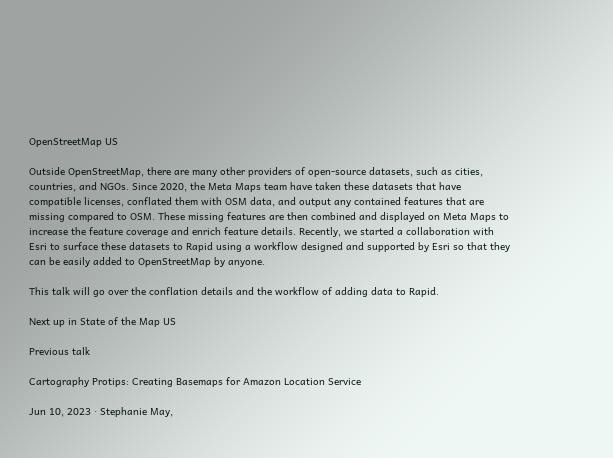OpenStreetMap US

Outside OpenStreetMap, there are many other providers of open-source datasets, such as cities, countries, and NGOs. Since 2020, the Meta Maps team have taken these datasets that have compatible licenses, conflated them with OSM data, and output any contained features that are missing compared to OSM. These missing features are then combined and displayed on Meta Maps to increase the feature coverage and enrich feature details. Recently, we started a collaboration with Esri to surface these datasets to Rapid using a workflow designed and supported by Esri so that they can be easily added to OpenStreetMap by anyone.

This talk will go over the conflation details and the workflow of adding data to Rapid.

Next up in State of the Map US

Previous talk

Cartography Protips: Creating Basemaps for Amazon Location Service

Jun 10, 2023 · Stephanie May,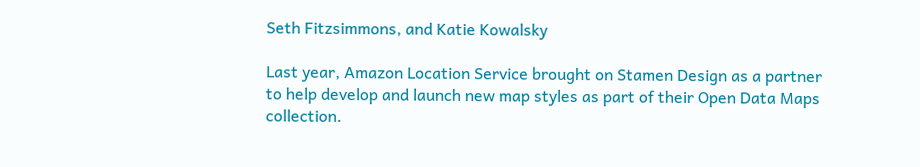Seth Fitzsimmons, and Katie Kowalsky

Last year, Amazon Location Service brought on Stamen Design as a partner to help develop and launch new map styles as part of their Open Data Maps collection.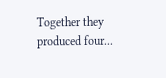Together they produced four...